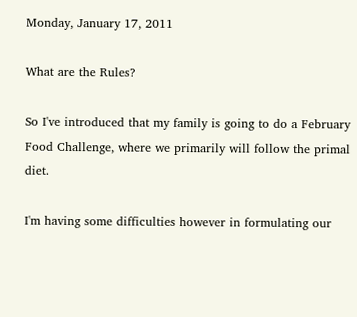Monday, January 17, 2011

What are the Rules?

So I've introduced that my family is going to do a February Food Challenge, where we primarily will follow the primal diet.

I'm having some difficulties however in formulating our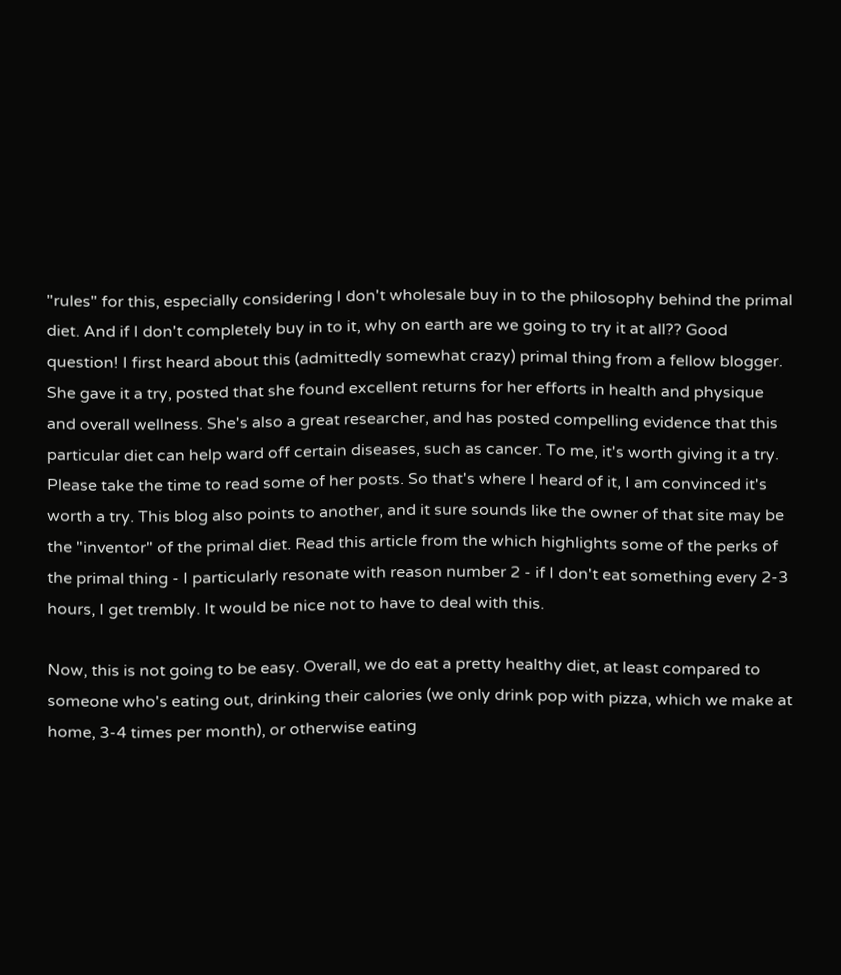"rules" for this, especially considering I don't wholesale buy in to the philosophy behind the primal diet. And if I don't completely buy in to it, why on earth are we going to try it at all?? Good question! I first heard about this (admittedly somewhat crazy) primal thing from a fellow blogger. She gave it a try, posted that she found excellent returns for her efforts in health and physique and overall wellness. She's also a great researcher, and has posted compelling evidence that this particular diet can help ward off certain diseases, such as cancer. To me, it's worth giving it a try. Please take the time to read some of her posts. So that's where I heard of it, I am convinced it's worth a try. This blog also points to another, and it sure sounds like the owner of that site may be the "inventor" of the primal diet. Read this article from the which highlights some of the perks of the primal thing - I particularly resonate with reason number 2 - if I don't eat something every 2-3 hours, I get trembly. It would be nice not to have to deal with this.

Now, this is not going to be easy. Overall, we do eat a pretty healthy diet, at least compared to someone who's eating out, drinking their calories (we only drink pop with pizza, which we make at home, 3-4 times per month), or otherwise eating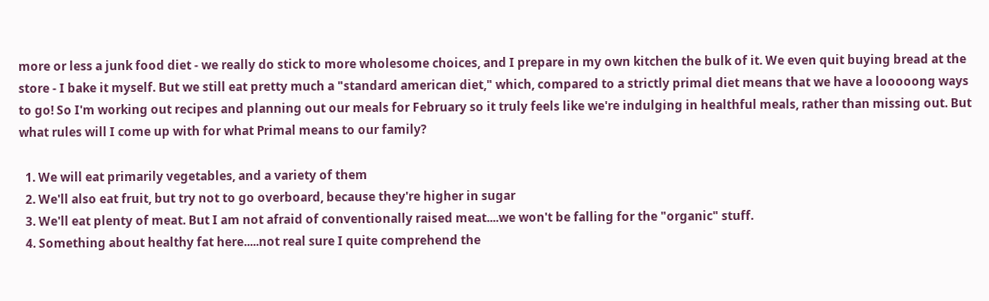more or less a junk food diet - we really do stick to more wholesome choices, and I prepare in my own kitchen the bulk of it. We even quit buying bread at the store - I bake it myself. But we still eat pretty much a "standard american diet," which, compared to a strictly primal diet means that we have a looooong ways to go! So I'm working out recipes and planning out our meals for February so it truly feels like we're indulging in healthful meals, rather than missing out. But what rules will I come up with for what Primal means to our family?

  1. We will eat primarily vegetables, and a variety of them
  2. We'll also eat fruit, but try not to go overboard, because they're higher in sugar
  3. We'll eat plenty of meat. But I am not afraid of conventionally raised meat....we won't be falling for the "organic" stuff.
  4. Something about healthy fat here.....not real sure I quite comprehend the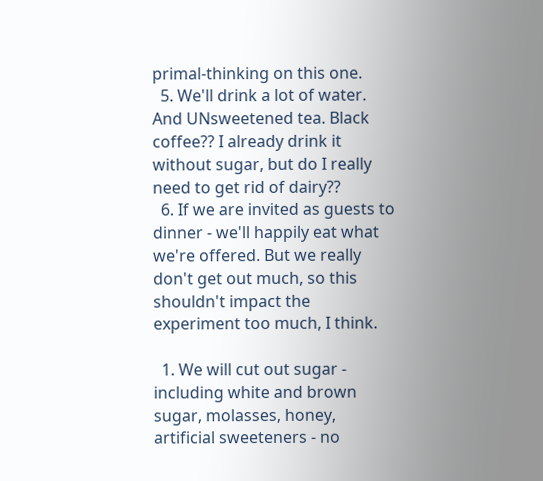primal-thinking on this one.
  5. We'll drink a lot of water. And UNsweetened tea. Black coffee?? I already drink it without sugar, but do I really need to get rid of dairy??
  6. If we are invited as guests to dinner - we'll happily eat what we're offered. But we really don't get out much, so this shouldn't impact the experiment too much, I think.

  1. We will cut out sugar - including white and brown sugar, molasses, honey, artificial sweeteners - no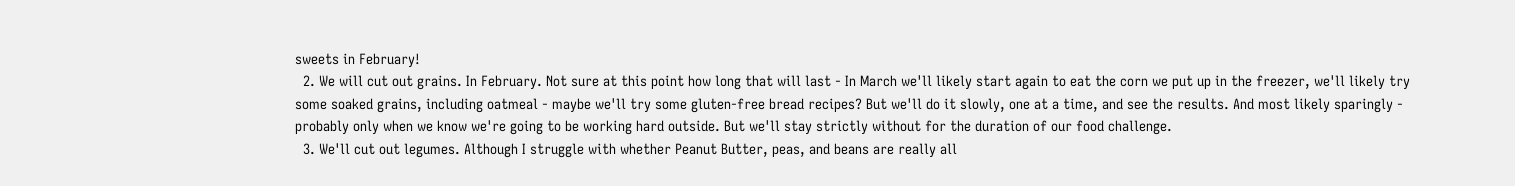sweets in February!
  2. We will cut out grains. In February. Not sure at this point how long that will last - In March we'll likely start again to eat the corn we put up in the freezer, we'll likely try some soaked grains, including oatmeal - maybe we'll try some gluten-free bread recipes? But we'll do it slowly, one at a time, and see the results. And most likely sparingly - probably only when we know we're going to be working hard outside. But we'll stay strictly without for the duration of our food challenge.
  3. We'll cut out legumes. Although I struggle with whether Peanut Butter, peas, and beans are really all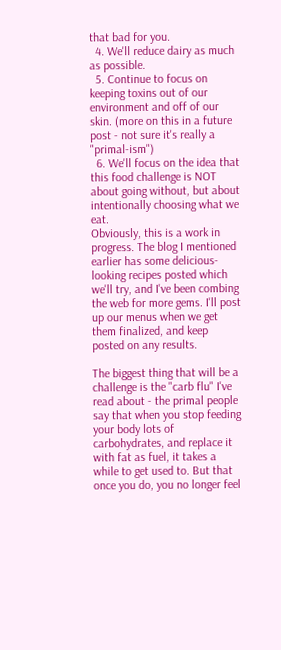that bad for you.
  4. We'll reduce dairy as much as possible.
  5. Continue to focus on keeping toxins out of our environment and off of our skin. (more on this in a future post - not sure it's really a "primal-ism")
  6. We'll focus on the idea that this food challenge is NOT about going without, but about intentionally choosing what we eat.
Obviously, this is a work in progress. The blog I mentioned earlier has some delicious-looking recipes posted which we'll try, and I've been combing the web for more gems. I'll post up our menus when we get them finalized, and keep posted on any results.

The biggest thing that will be a challenge is the "carb flu" I've read about - the primal people say that when you stop feeding your body lots of carbohydrates, and replace it with fat as fuel, it takes a while to get used to. But that once you do, you no longer feel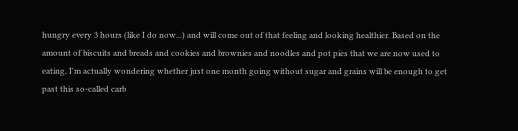hungry every 3 hours (like I do now...) and will come out of that feeling and looking healthier. Based on the amount of biscuits and breads and cookies and brownies and noodles and pot pies that we are now used to eating, I'm actually wondering whether just one month going without sugar and grains will be enough to get past this so-called carb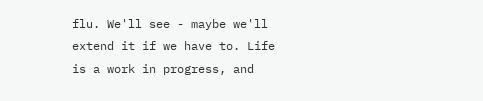flu. We'll see - maybe we'll extend it if we have to. Life is a work in progress, and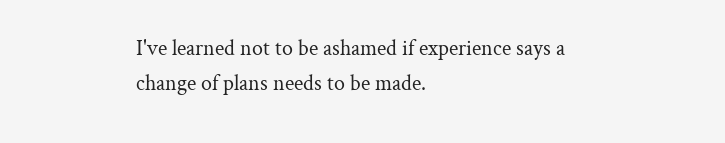I've learned not to be ashamed if experience says a change of plans needs to be made.